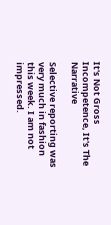It's Not Gross Incompetence, It's The Narrative

Selective reporting was very much in fashion this week. I am not impressed.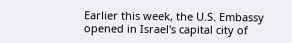Earlier this week, the U.S. Embassy opened in Israel's capital city of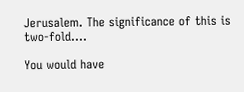Jerusalem. The significance of this is two-fold.…

You would have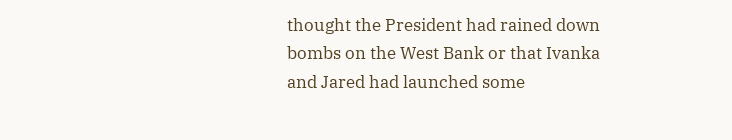thought the President had rained down bombs on the West Bank or that Ivanka and Jared had launched some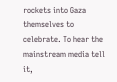rockets into Gaza themselves to celebrate. To hear the mainstream media tell it,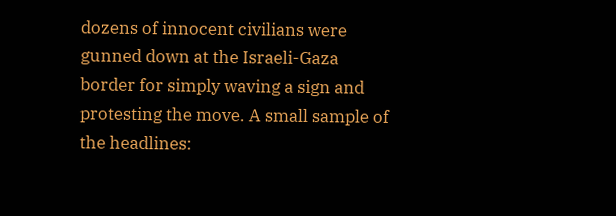dozens of innocent civilians were gunned down at the Israeli-Gaza border for simply waving a sign and protesting the move. A small sample of the headlines: